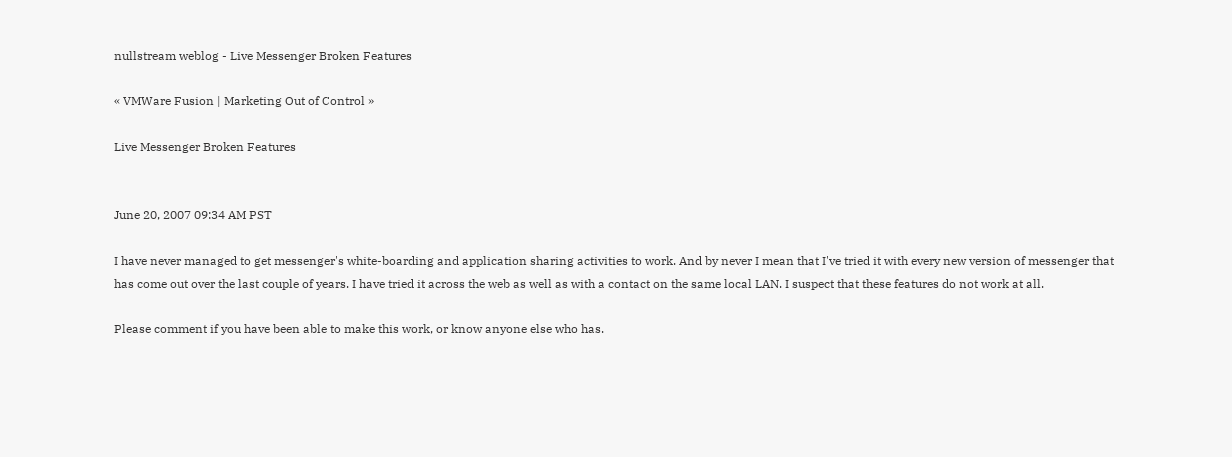nullstream weblog - Live Messenger Broken Features

« VMWare Fusion | Marketing Out of Control »

Live Messenger Broken Features


June 20, 2007 09:34 AM PST

I have never managed to get messenger's white-boarding and application sharing activities to work. And by never I mean that I've tried it with every new version of messenger that has come out over the last couple of years. I have tried it across the web as well as with a contact on the same local LAN. I suspect that these features do not work at all.

Please comment if you have been able to make this work, or know anyone else who has.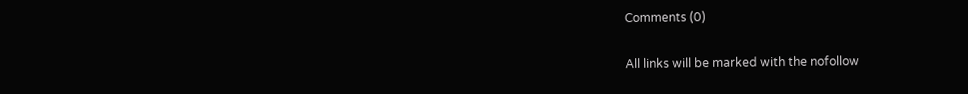Comments (0)

All links will be marked with the nofollow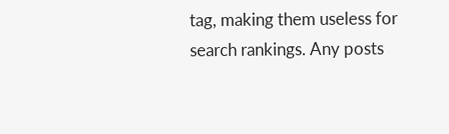tag, making them useless for search rankings. Any posts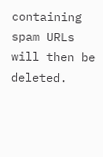containing spam URLs will then be deleted.